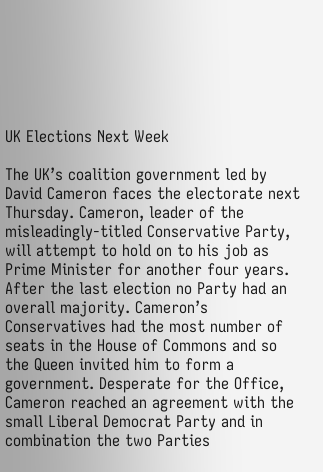UK Elections Next Week

The UK’s coalition government led by David Cameron faces the electorate next Thursday. Cameron, leader of the misleadingly-titled Conservative Party, will attempt to hold on to his job as Prime Minister for another four years. After the last election no Party had an overall majority. Cameron’s Conservatives had the most number of seats in the House of Commons and so the Queen invited him to form a government. Desperate for the Office, Cameron reached an agreement with the small Liberal Democrat Party and in combination the two Parties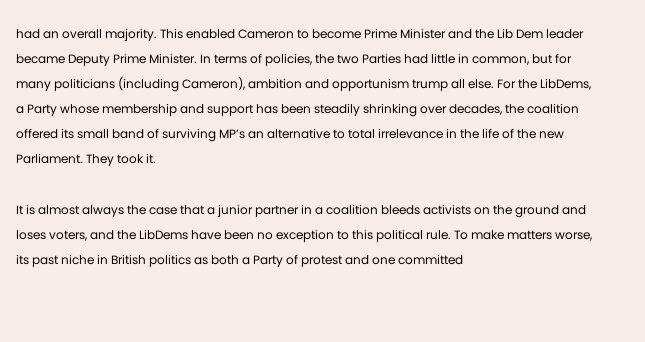had an overall majority. This enabled Cameron to become Prime Minister and the Lib Dem leader became Deputy Prime Minister. In terms of policies, the two Parties had little in common, but for many politicians (including Cameron), ambition and opportunism trump all else. For the LibDems, a Party whose membership and support has been steadily shrinking over decades, the coalition offered its small band of surviving MP’s an alternative to total irrelevance in the life of the new Parliament. They took it.

It is almost always the case that a junior partner in a coalition bleeds activists on the ground and loses voters, and the LibDems have been no exception to this political rule. To make matters worse, its past niche in British politics as both a Party of protest and one committed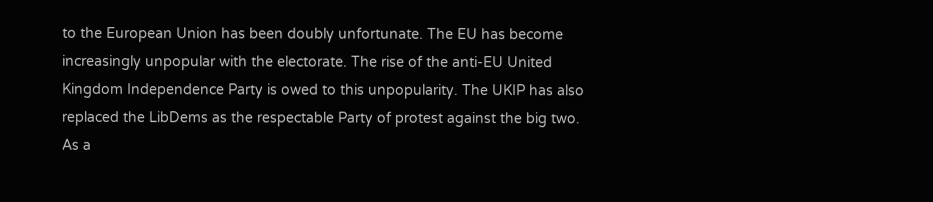to the European Union has been doubly unfortunate. The EU has become increasingly unpopular with the electorate. The rise of the anti-EU United Kingdom Independence Party is owed to this unpopularity. The UKIP has also replaced the LibDems as the respectable Party of protest against the big two. As a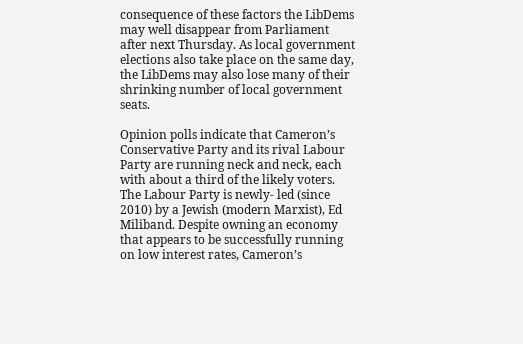consequence of these factors the LibDems may well disappear from Parliament after next Thursday. As local government elections also take place on the same day, the LibDems may also lose many of their shrinking number of local government seats.

Opinion polls indicate that Cameron’s Conservative Party and its rival Labour Party are running neck and neck, each with about a third of the likely voters. The Labour Party is newly- led (since 2010) by a Jewish (modern Marxist), Ed Miliband. Despite owning an economy that appears to be successfully running on low interest rates, Cameron’s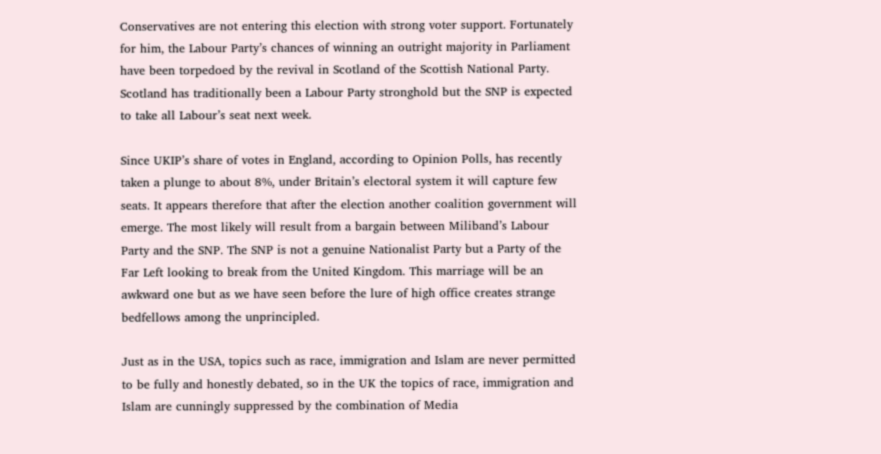Conservatives are not entering this election with strong voter support. Fortunately for him, the Labour Party’s chances of winning an outright majority in Parliament have been torpedoed by the revival in Scotland of the Scottish National Party. Scotland has traditionally been a Labour Party stronghold but the SNP is expected to take all Labour’s seat next week.

Since UKIP’s share of votes in England, according to Opinion Polls, has recently taken a plunge to about 8%, under Britain’s electoral system it will capture few seats. It appears therefore that after the election another coalition government will emerge. The most likely will result from a bargain between Miliband’s Labour Party and the SNP. The SNP is not a genuine Nationalist Party but a Party of the Far Left looking to break from the United Kingdom. This marriage will be an awkward one but as we have seen before the lure of high office creates strange bedfellows among the unprincipled.

Just as in the USA, topics such as race, immigration and Islam are never permitted to be fully and honestly debated, so in the UK the topics of race, immigration and Islam are cunningly suppressed by the combination of Media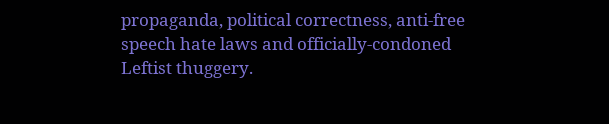propaganda, political correctness, anti-free speech hate laws and officially-condoned Leftist thuggery.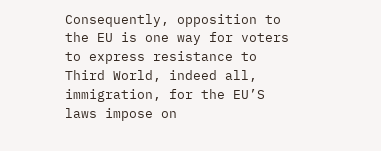Consequently, opposition to the EU is one way for voters to express resistance to Third World, indeed all, immigration, for the EU’S laws impose on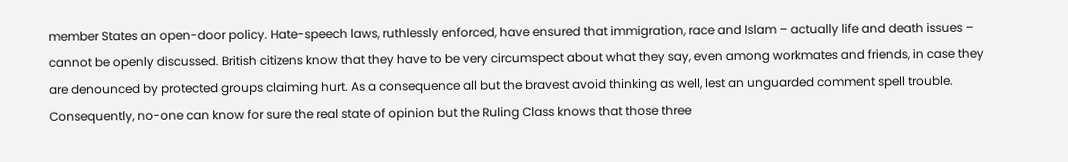member States an open-door policy. Hate-speech laws, ruthlessly enforced, have ensured that immigration, race and Islam – actually life and death issues – cannot be openly discussed. British citizens know that they have to be very circumspect about what they say, even among workmates and friends, in case they are denounced by protected groups claiming hurt. As a consequence all but the bravest avoid thinking as well, lest an unguarded comment spell trouble. Consequently, no-one can know for sure the real state of opinion but the Ruling Class knows that those three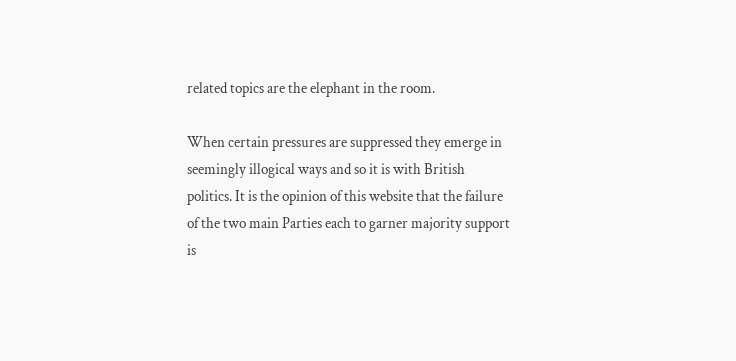related topics are the elephant in the room.

When certain pressures are suppressed they emerge in seemingly illogical ways and so it is with British politics. It is the opinion of this website that the failure of the two main Parties each to garner majority support is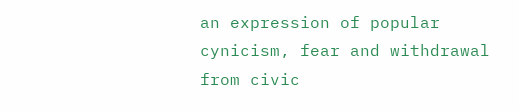an expression of popular cynicism, fear and withdrawal from civic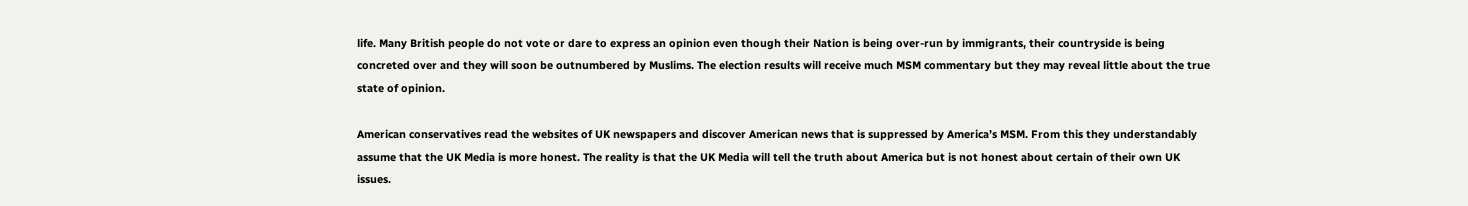life. Many British people do not vote or dare to express an opinion even though their Nation is being over-run by immigrants, their countryside is being concreted over and they will soon be outnumbered by Muslims. The election results will receive much MSM commentary but they may reveal little about the true state of opinion.

American conservatives read the websites of UK newspapers and discover American news that is suppressed by America’s MSM. From this they understandably assume that the UK Media is more honest. The reality is that the UK Media will tell the truth about America but is not honest about certain of their own UK issues.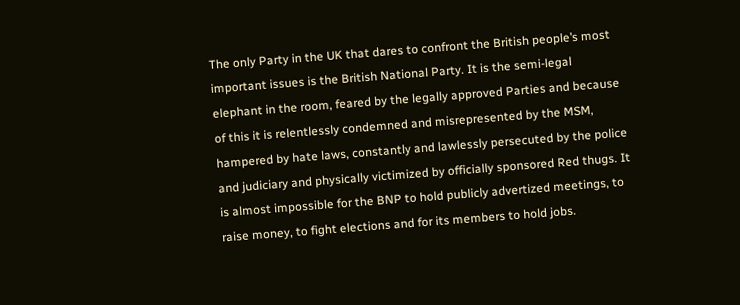The only Party in the UK that dares to confront the British people’s most important issues is the British National Party. It is the semi-legal elephant in the room, feared by the legally approved Parties and because of this it is relentlessly condemned and misrepresented by the MSM, hampered by hate laws, constantly and lawlessly persecuted by the police and judiciary and physically victimized by officially sponsored Red thugs. It is almost impossible for the BNP to hold publicly advertized meetings, to raise money, to fight elections and for its members to hold jobs.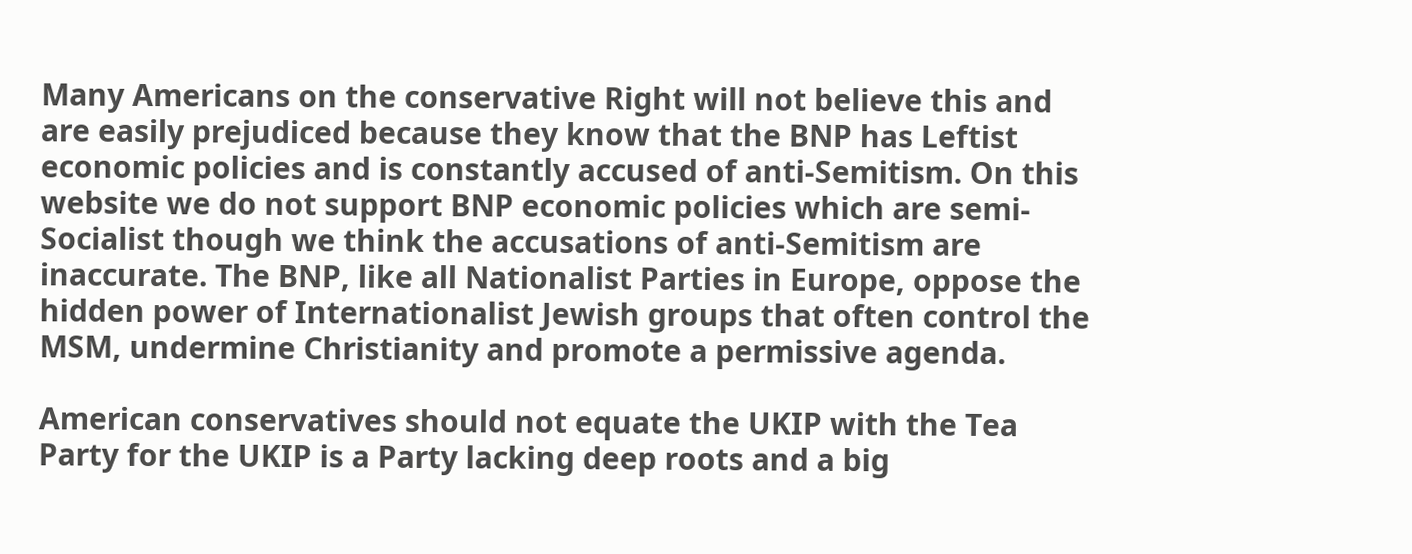Many Americans on the conservative Right will not believe this and are easily prejudiced because they know that the BNP has Leftist economic policies and is constantly accused of anti-Semitism. On this website we do not support BNP economic policies which are semi-Socialist though we think the accusations of anti-Semitism are inaccurate. The BNP, like all Nationalist Parties in Europe, oppose the hidden power of Internationalist Jewish groups that often control the MSM, undermine Christianity and promote a permissive agenda.

American conservatives should not equate the UKIP with the Tea Party for the UKIP is a Party lacking deep roots and a big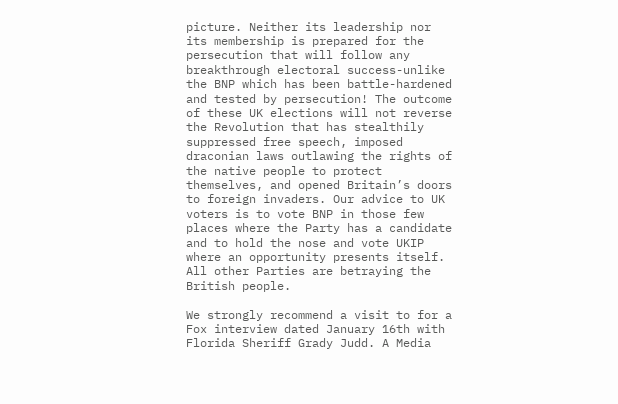picture. Neither its leadership nor its membership is prepared for the persecution that will follow any breakthrough electoral success-unlike the BNP which has been battle-hardened and tested by persecution! The outcome of these UK elections will not reverse the Revolution that has stealthily suppressed free speech, imposed draconian laws outlawing the rights of the native people to protect themselves, and opened Britain’s doors to foreign invaders. Our advice to UK voters is to vote BNP in those few places where the Party has a candidate and to hold the nose and vote UKIP where an opportunity presents itself. All other Parties are betraying the British people.

We strongly recommend a visit to for a Fox interview dated January 16th with Florida Sheriff Grady Judd. A Media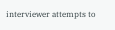interviewer attempts to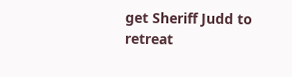get Sheriff Judd to retreat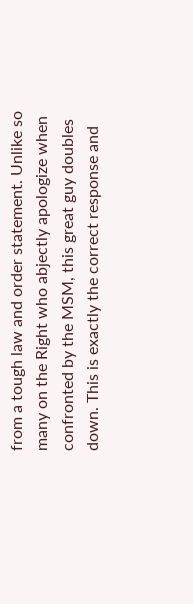from a tough law and order statement. Unlike so many on the Right who abjectly apologize when confronted by the MSM, this great guy doubles down. This is exactly the correct response and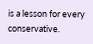is a lesson for every conservative.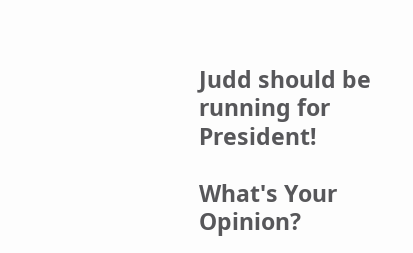Judd should be running for President!

What's Your Opinion?